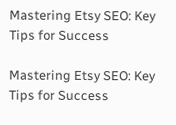Mastering Etsy SEO: Key Tips for Success

Mastering Etsy SEO: Key Tips for Success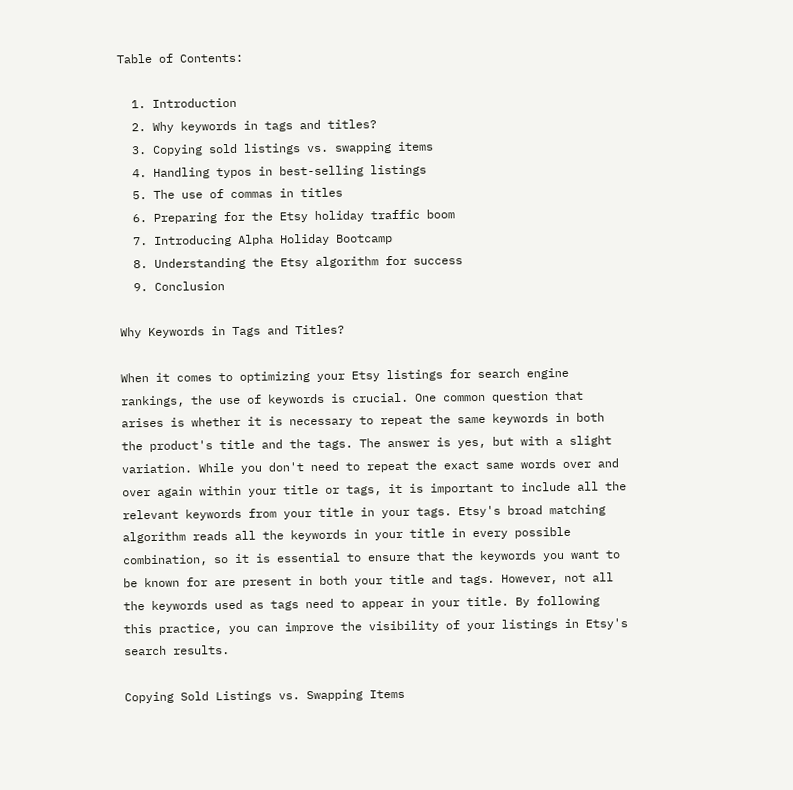Table of Contents:

  1. Introduction
  2. Why keywords in tags and titles?
  3. Copying sold listings vs. swapping items
  4. Handling typos in best-selling listings
  5. The use of commas in titles
  6. Preparing for the Etsy holiday traffic boom
  7. Introducing Alpha Holiday Bootcamp
  8. Understanding the Etsy algorithm for success
  9. Conclusion

Why Keywords in Tags and Titles?

When it comes to optimizing your Etsy listings for search engine rankings, the use of keywords is crucial. One common question that arises is whether it is necessary to repeat the same keywords in both the product's title and the tags. The answer is yes, but with a slight variation. While you don't need to repeat the exact same words over and over again within your title or tags, it is important to include all the relevant keywords from your title in your tags. Etsy's broad matching algorithm reads all the keywords in your title in every possible combination, so it is essential to ensure that the keywords you want to be known for are present in both your title and tags. However, not all the keywords used as tags need to appear in your title. By following this practice, you can improve the visibility of your listings in Etsy's search results.

Copying Sold Listings vs. Swapping Items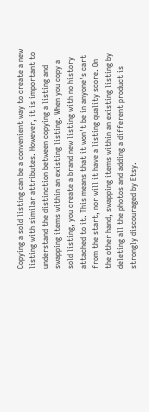Copying a sold listing can be a convenient way to create a new listing with similar attributes. However, it is important to understand the distinction between copying a listing and swapping items within an existing listing. When you copy a sold listing, you create a brand new listing with no history attached to it. This means that it won't be in anyone's cart from the start, nor will it have a listing quality score. On the other hand, swapping items within an existing listing by deleting all the photos and adding a different product is strongly discouraged by Etsy.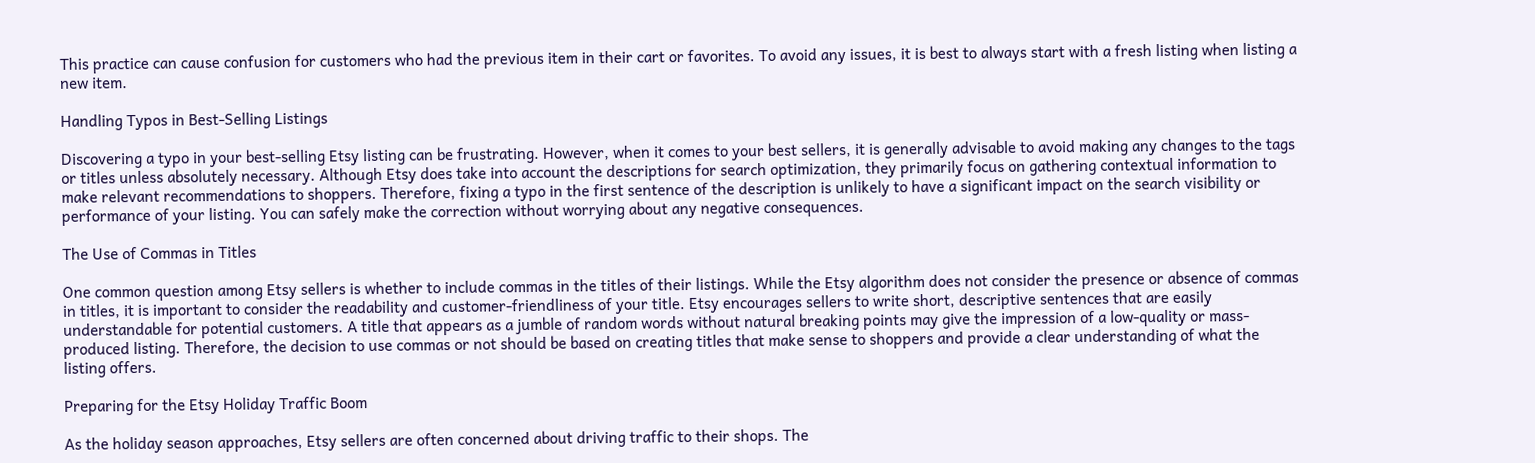This practice can cause confusion for customers who had the previous item in their cart or favorites. To avoid any issues, it is best to always start with a fresh listing when listing a new item.

Handling Typos in Best-Selling Listings

Discovering a typo in your best-selling Etsy listing can be frustrating. However, when it comes to your best sellers, it is generally advisable to avoid making any changes to the tags or titles unless absolutely necessary. Although Etsy does take into account the descriptions for search optimization, they primarily focus on gathering contextual information to make relevant recommendations to shoppers. Therefore, fixing a typo in the first sentence of the description is unlikely to have a significant impact on the search visibility or performance of your listing. You can safely make the correction without worrying about any negative consequences.

The Use of Commas in Titles

One common question among Etsy sellers is whether to include commas in the titles of their listings. While the Etsy algorithm does not consider the presence or absence of commas in titles, it is important to consider the readability and customer-friendliness of your title. Etsy encourages sellers to write short, descriptive sentences that are easily understandable for potential customers. A title that appears as a jumble of random words without natural breaking points may give the impression of a low-quality or mass-produced listing. Therefore, the decision to use commas or not should be based on creating titles that make sense to shoppers and provide a clear understanding of what the listing offers.

Preparing for the Etsy Holiday Traffic Boom

As the holiday season approaches, Etsy sellers are often concerned about driving traffic to their shops. The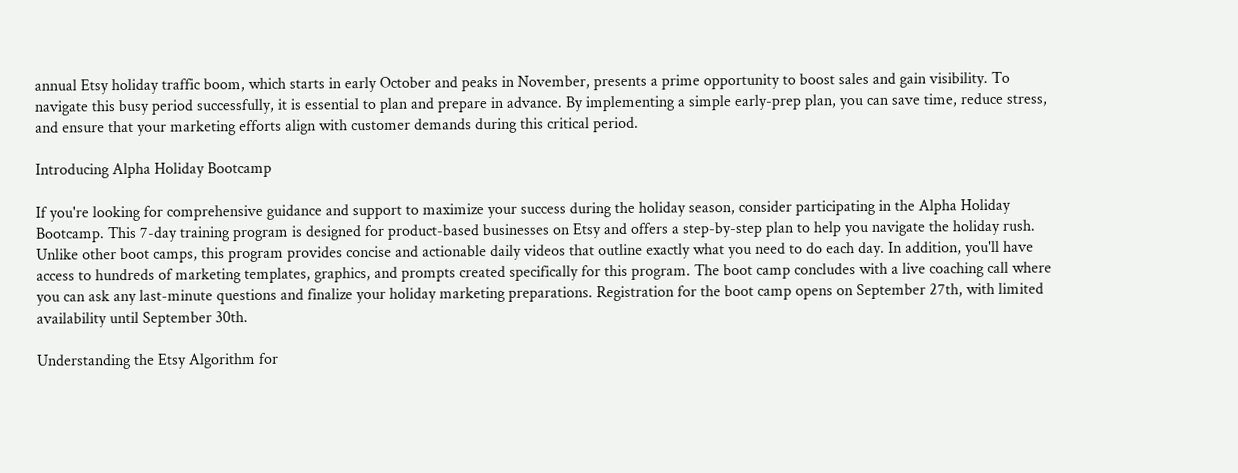annual Etsy holiday traffic boom, which starts in early October and peaks in November, presents a prime opportunity to boost sales and gain visibility. To navigate this busy period successfully, it is essential to plan and prepare in advance. By implementing a simple early-prep plan, you can save time, reduce stress, and ensure that your marketing efforts align with customer demands during this critical period.

Introducing Alpha Holiday Bootcamp

If you're looking for comprehensive guidance and support to maximize your success during the holiday season, consider participating in the Alpha Holiday Bootcamp. This 7-day training program is designed for product-based businesses on Etsy and offers a step-by-step plan to help you navigate the holiday rush. Unlike other boot camps, this program provides concise and actionable daily videos that outline exactly what you need to do each day. In addition, you'll have access to hundreds of marketing templates, graphics, and prompts created specifically for this program. The boot camp concludes with a live coaching call where you can ask any last-minute questions and finalize your holiday marketing preparations. Registration for the boot camp opens on September 27th, with limited availability until September 30th.

Understanding the Etsy Algorithm for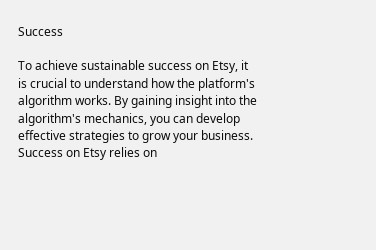Success

To achieve sustainable success on Etsy, it is crucial to understand how the platform's algorithm works. By gaining insight into the algorithm's mechanics, you can develop effective strategies to grow your business. Success on Etsy relies on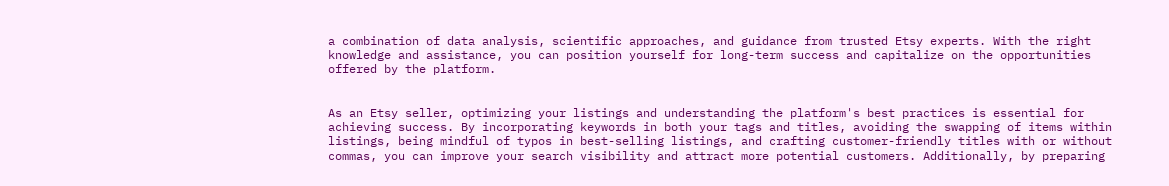a combination of data analysis, scientific approaches, and guidance from trusted Etsy experts. With the right knowledge and assistance, you can position yourself for long-term success and capitalize on the opportunities offered by the platform.


As an Etsy seller, optimizing your listings and understanding the platform's best practices is essential for achieving success. By incorporating keywords in both your tags and titles, avoiding the swapping of items within listings, being mindful of typos in best-selling listings, and crafting customer-friendly titles with or without commas, you can improve your search visibility and attract more potential customers. Additionally, by preparing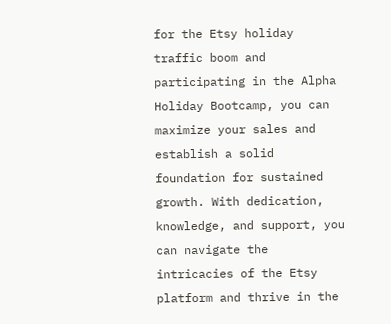for the Etsy holiday traffic boom and participating in the Alpha Holiday Bootcamp, you can maximize your sales and establish a solid foundation for sustained growth. With dedication, knowledge, and support, you can navigate the intricacies of the Etsy platform and thrive in the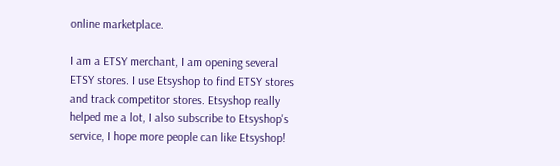online marketplace.

I am a ETSY merchant, I am opening several ETSY stores. I use Etsyshop to find ETSY stores and track competitor stores. Etsyshop really helped me a lot, I also subscribe to Etsyshop's service, I hope more people can like Etsyshop!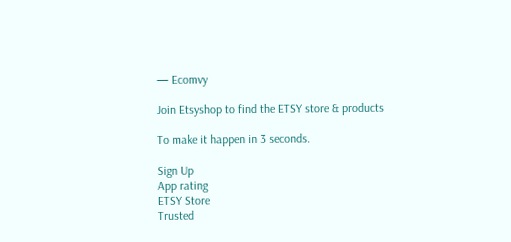— Ecomvy

Join Etsyshop to find the ETSY store & products

To make it happen in 3 seconds.

Sign Up
App rating
ETSY Store
Trusted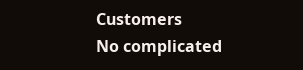Customers
No complicated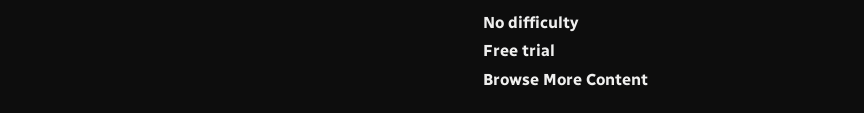No difficulty
Free trial
Browse More Content